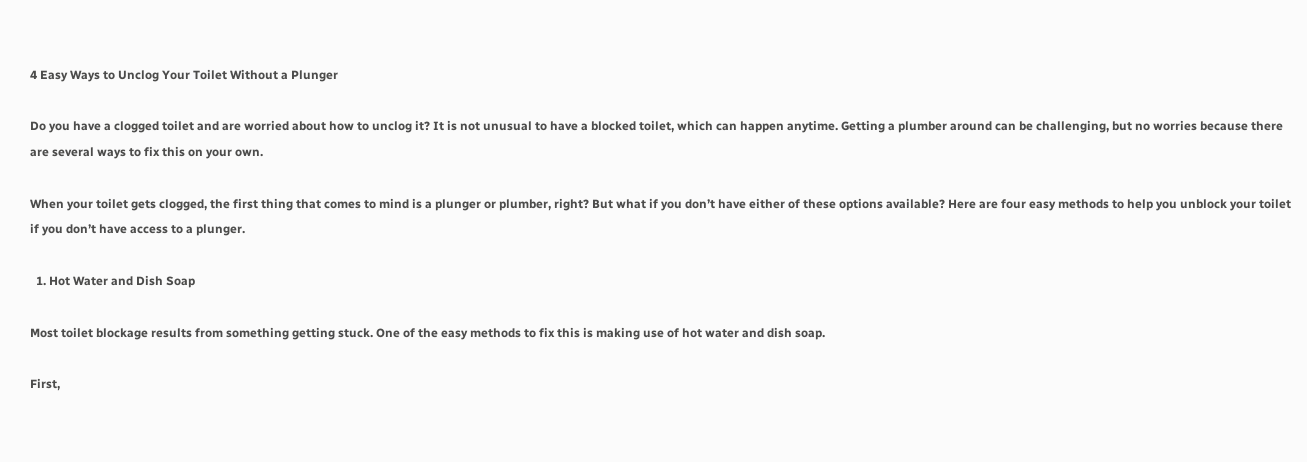4 Easy Ways to Unclog Your Toilet Without a Plunger

Do you have a clogged toilet and are worried about how to unclog it? It is not unusual to have a blocked toilet, which can happen anytime. Getting a plumber around can be challenging, but no worries because there are several ways to fix this on your own.

When your toilet gets clogged, the first thing that comes to mind is a plunger or plumber, right? But what if you don’t have either of these options available? Here are four easy methods to help you unblock your toilet if you don’t have access to a plunger.

  1. Hot Water and Dish Soap

Most toilet blockage results from something getting stuck. One of the easy methods to fix this is making use of hot water and dish soap.

First,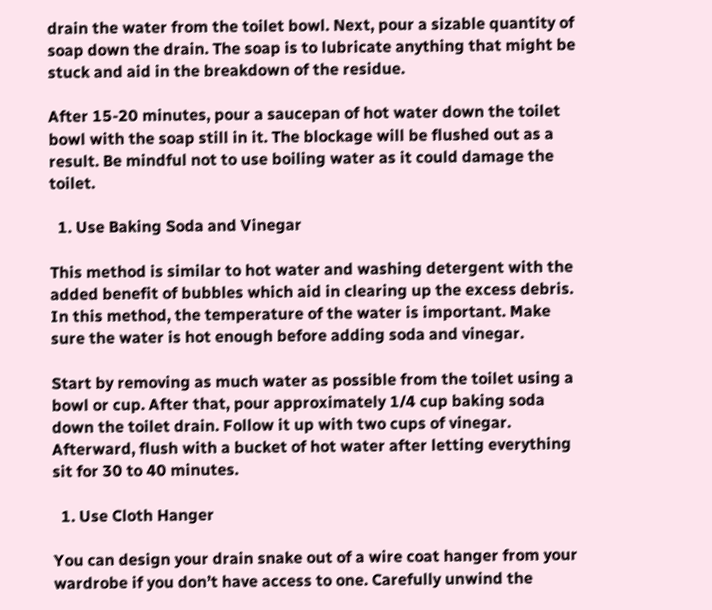drain the water from the toilet bowl. Next, pour a sizable quantity of soap down the drain. The soap is to lubricate anything that might be stuck and aid in the breakdown of the residue.

After 15-20 minutes, pour a saucepan of hot water down the toilet bowl with the soap still in it. The blockage will be flushed out as a result. Be mindful not to use boiling water as it could damage the toilet.

  1. Use Baking Soda and Vinegar

This method is similar to hot water and washing detergent with the added benefit of bubbles which aid in clearing up the excess debris. In this method, the temperature of the water is important. Make sure the water is hot enough before adding soda and vinegar.

Start by removing as much water as possible from the toilet using a bowl or cup. After that, pour approximately 1/4 cup baking soda down the toilet drain. Follow it up with two cups of vinegar. Afterward, flush with a bucket of hot water after letting everything sit for 30 to 40 minutes.

  1. Use Cloth Hanger

You can design your drain snake out of a wire coat hanger from your wardrobe if you don’t have access to one. Carefully unwind the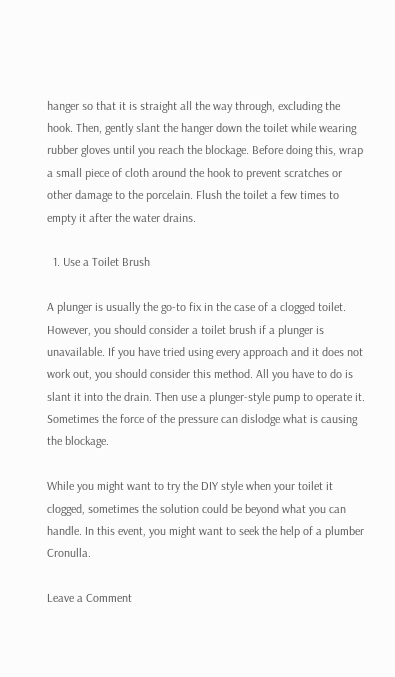hanger so that it is straight all the way through, excluding the hook. Then, gently slant the hanger down the toilet while wearing rubber gloves until you reach the blockage. Before doing this, wrap a small piece of cloth around the hook to prevent scratches or other damage to the porcelain. Flush the toilet a few times to empty it after the water drains.

  1. Use a Toilet Brush

A plunger is usually the go-to fix in the case of a clogged toilet. However, you should consider a toilet brush if a plunger is unavailable. If you have tried using every approach and it does not work out, you should consider this method. All you have to do is slant it into the drain. Then use a plunger-style pump to operate it. Sometimes the force of the pressure can dislodge what is causing the blockage.

While you might want to try the DIY style when your toilet it clogged, sometimes the solution could be beyond what you can handle. In this event, you might want to seek the help of a plumber Cronulla.

Leave a Comment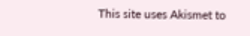This site uses Akismet to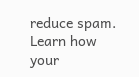reduce spam. Learn how your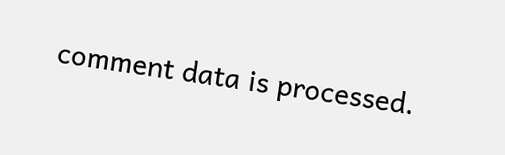comment data is processed.